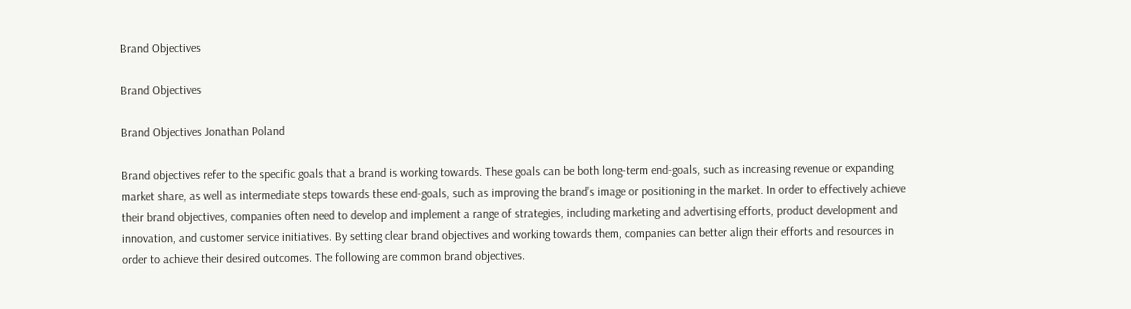Brand Objectives

Brand Objectives

Brand Objectives Jonathan Poland

Brand objectives refer to the specific goals that a brand is working towards. These goals can be both long-term end-goals, such as increasing revenue or expanding market share, as well as intermediate steps towards these end-goals, such as improving the brand’s image or positioning in the market. In order to effectively achieve their brand objectives, companies often need to develop and implement a range of strategies, including marketing and advertising efforts, product development and innovation, and customer service initiatives. By setting clear brand objectives and working towards them, companies can better align their efforts and resources in order to achieve their desired outcomes. The following are common brand objectives.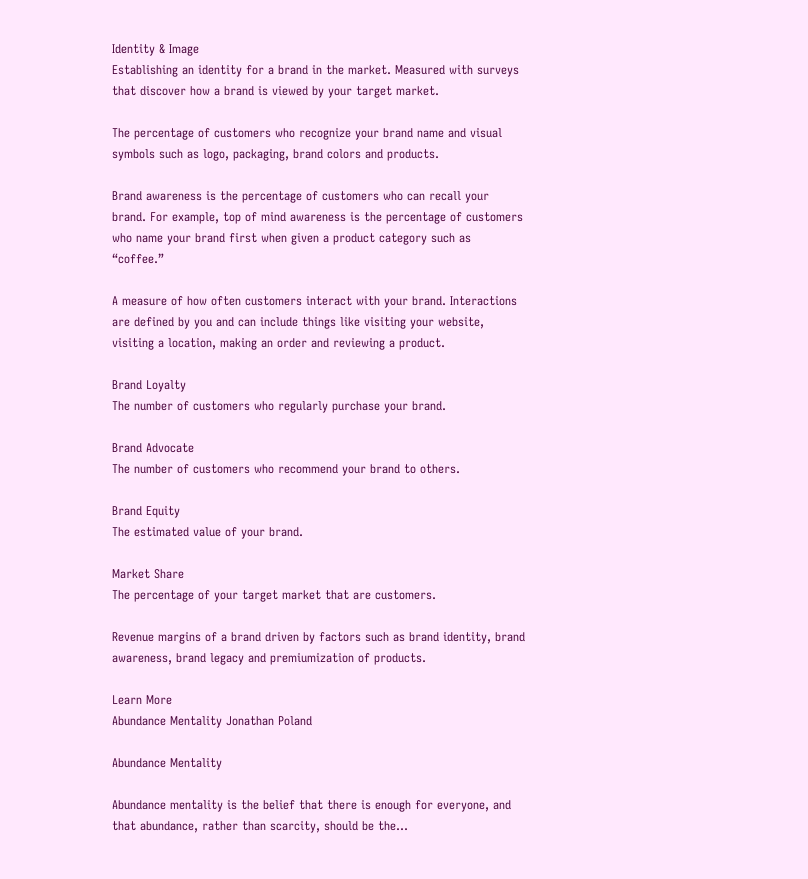Identity & Image
Establishing an identity for a brand in the market. Measured with surveys that discover how a brand is viewed by your target market.

The percentage of customers who recognize your brand name and visual symbols such as logo, packaging, brand colors and products.

Brand awareness is the percentage of customers who can recall your brand. For example, top of mind awareness is the percentage of customers who name your brand first when given a product category such as “coffee.”

A measure of how often customers interact with your brand. Interactions are defined by you and can include things like visiting your website, visiting a location, making an order and reviewing a product.

Brand Loyalty
The number of customers who regularly purchase your brand.

Brand Advocate
The number of customers who recommend your brand to others.

Brand Equity
The estimated value of your brand.

Market Share
The percentage of your target market that are customers.

Revenue margins of a brand driven by factors such as brand identity, brand awareness, brand legacy and premiumization of products.

Learn More
Abundance Mentality Jonathan Poland

Abundance Mentality

Abundance mentality is the belief that there is enough for everyone, and that abundance, rather than scarcity, should be the…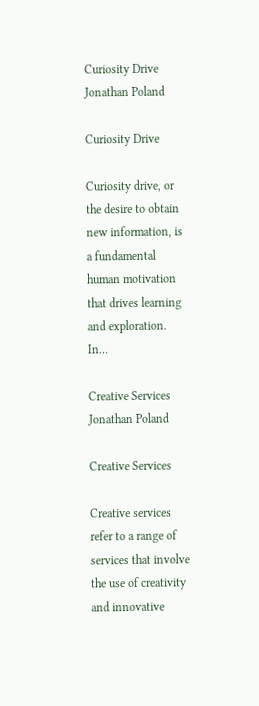Curiosity Drive Jonathan Poland

Curiosity Drive

Curiosity drive, or the desire to obtain new information, is a fundamental human motivation that drives learning and exploration. In…

Creative Services Jonathan Poland

Creative Services

Creative services refer to a range of services that involve the use of creativity and innovative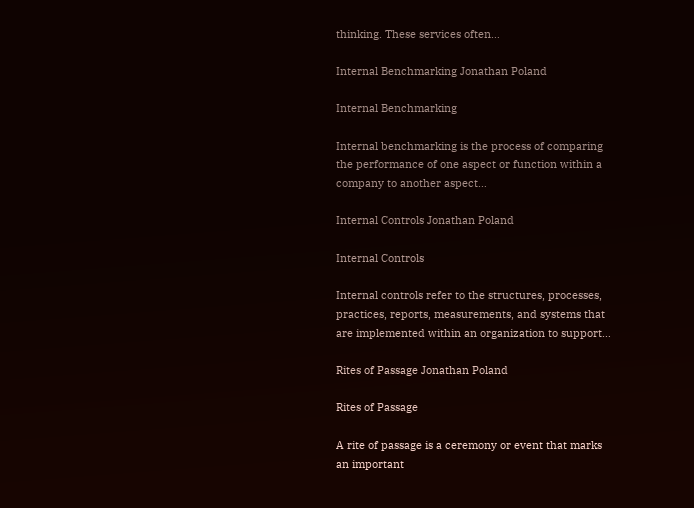thinking. These services often…

Internal Benchmarking Jonathan Poland

Internal Benchmarking

Internal benchmarking is the process of comparing the performance of one aspect or function within a company to another aspect…

Internal Controls Jonathan Poland

Internal Controls

Internal controls refer to the structures, processes, practices, reports, measurements, and systems that are implemented within an organization to support…

Rites of Passage Jonathan Poland

Rites of Passage

A rite of passage is a ceremony or event that marks an important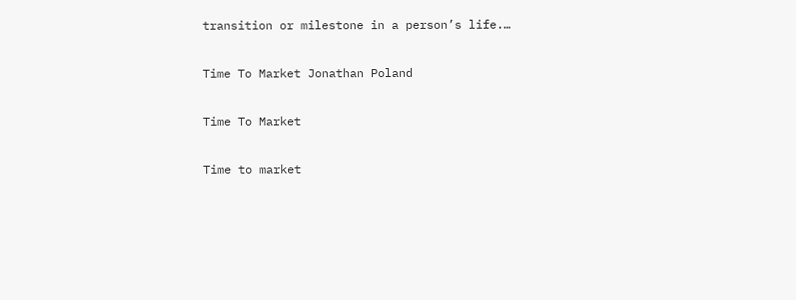transition or milestone in a person’s life.…

Time To Market Jonathan Poland

Time To Market

Time to market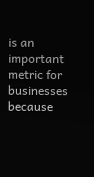is an important metric for businesses because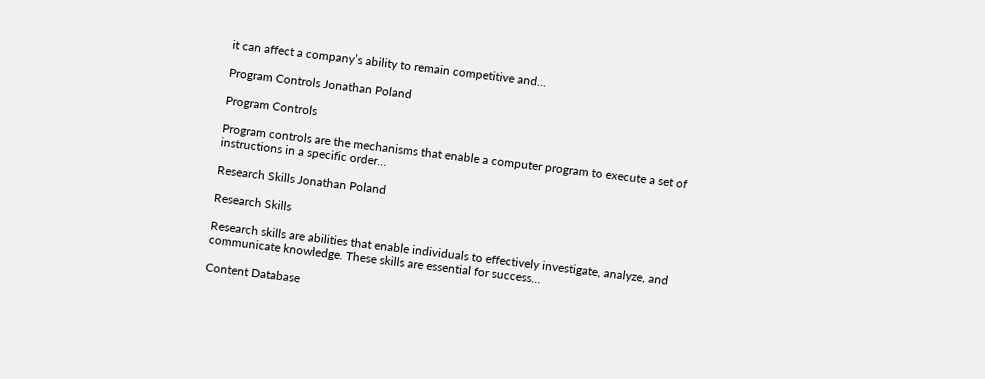it can affect a company’s ability to remain competitive and…

Program Controls Jonathan Poland

Program Controls

Program controls are the mechanisms that enable a computer program to execute a set of instructions in a specific order…

Research Skills Jonathan Poland

Research Skills

Research skills are abilities that enable individuals to effectively investigate, analyze, and communicate knowledge. These skills are essential for success…

Content Database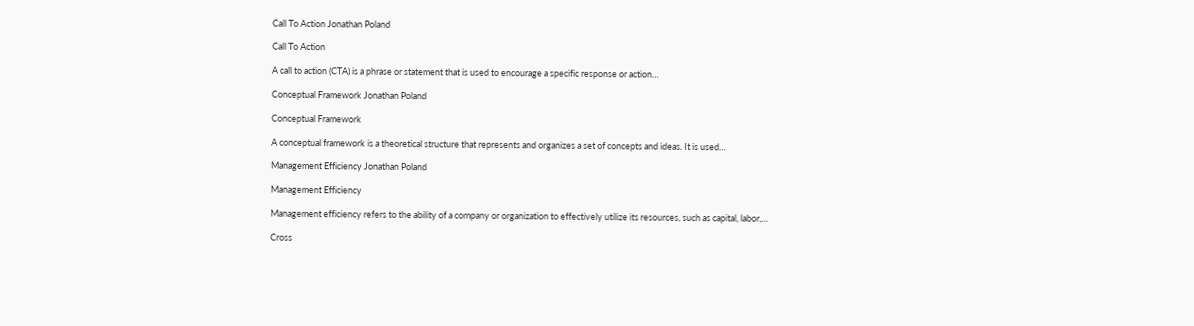Call To Action Jonathan Poland

Call To Action

A call to action (CTA) is a phrase or statement that is used to encourage a specific response or action…

Conceptual Framework Jonathan Poland

Conceptual Framework

A conceptual framework is a theoretical structure that represents and organizes a set of concepts and ideas. It is used…

Management Efficiency Jonathan Poland

Management Efficiency

Management efficiency refers to the ability of a company or organization to effectively utilize its resources, such as capital, labor,…

Cross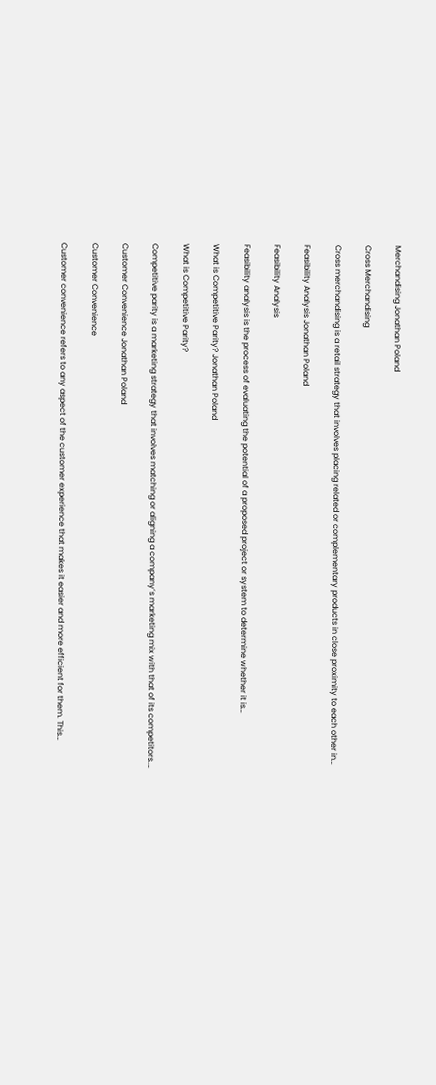Merchandising Jonathan Poland

Cross Merchandising

Cross merchandising is a retail strategy that involves placing related or complementary products in close proximity to each other in…

Feasibility Analysis Jonathan Poland

Feasibility Analysis

Feasibility analysis is the process of evaluating the potential of a proposed project or system to determine whether it is…

What is Competitive Parity? Jonathan Poland

What is Competitive Parity?

Competitive parity is a marketing strategy that involves matching or aligning a company’s marketing mix with that of its competitors.…

Customer Convenience Jonathan Poland

Customer Convenience

Customer convenience refers to any aspect of the customer experience that makes it easier and more efficient for them. This…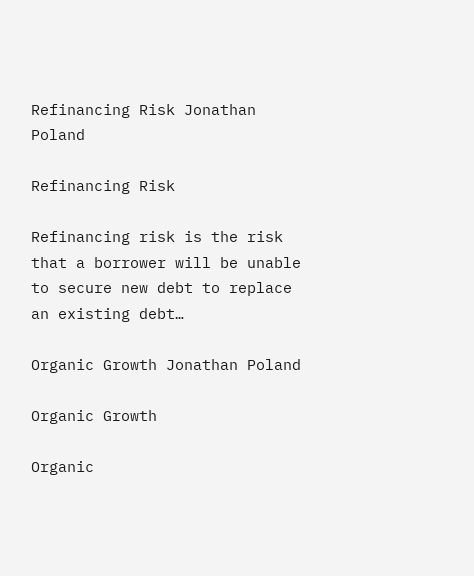Refinancing Risk Jonathan Poland

Refinancing Risk

Refinancing risk is the risk that a borrower will be unable to secure new debt to replace an existing debt…

Organic Growth Jonathan Poland

Organic Growth

Organic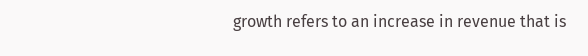growth refers to an increase in revenue that is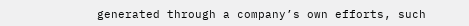generated through a company’s own efforts, such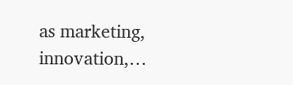as marketing, innovation,…